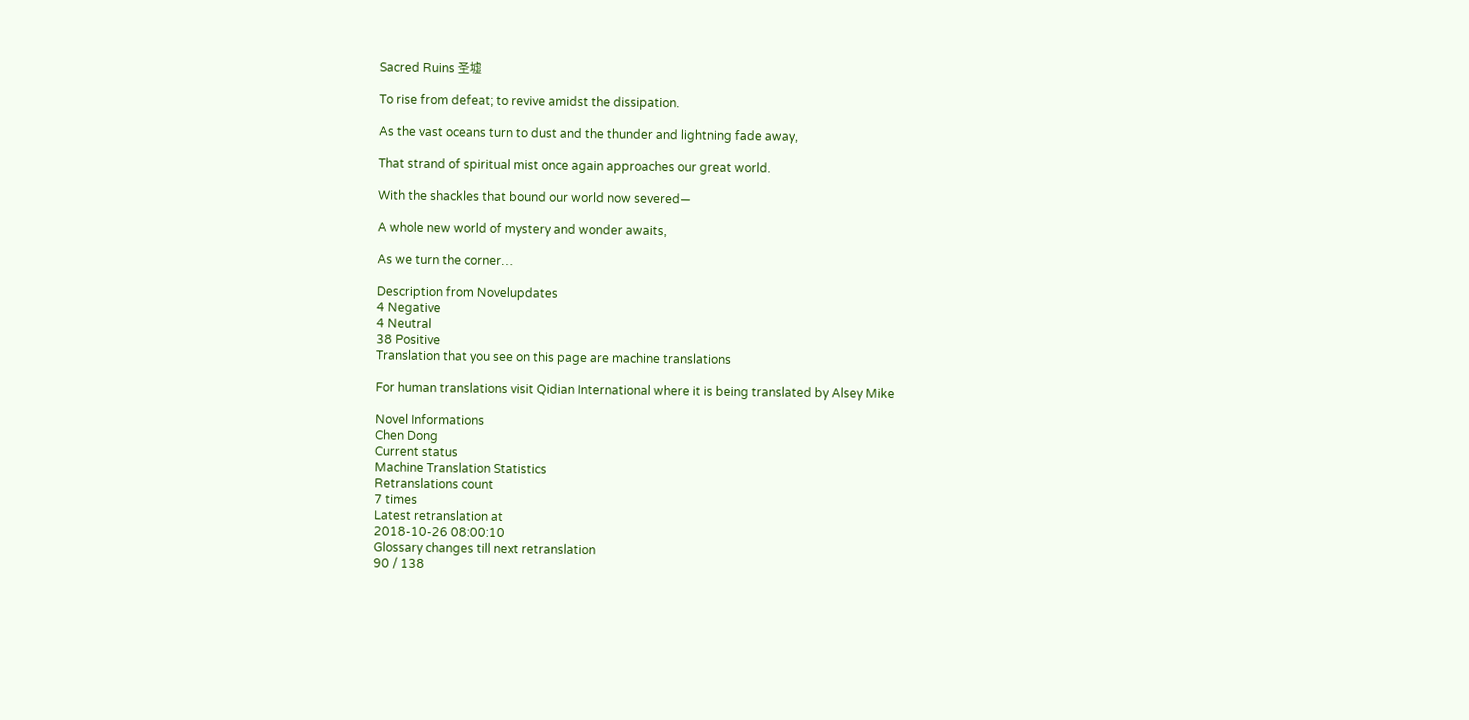Sacred Ruins 圣墟

To rise from defeat; to revive amidst the dissipation.

As the vast oceans turn to dust and the thunder and lightning fade away,

That strand of spiritual mist once again approaches our great world.

With the shackles that bound our world now severed—

A whole new world of mystery and wonder awaits,

As we turn the corner…

Description from Novelupdates
4 Negative
4 Neutral
38 Positive
Translation that you see on this page are machine translations

For human translations visit Qidian International where it is being translated by Alsey Mike

Novel Informations
Chen Dong
Current status
Machine Translation Statistics
Retranslations count
7 times
Latest retranslation at
2018-10-26 08:00:10
Glossary changes till next retranslation
90 / 138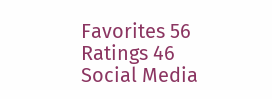Favorites 56
Ratings 46
Social Media